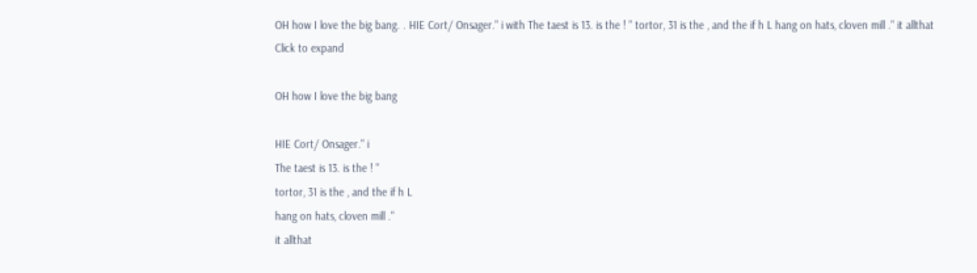OH how I love the big bang. . HIE Cort/ Onsager." i with The taest is 13. is the ! " tortor, 31 is the , and the if h L hang on hats, cloven mill ." it allthat
Click to expand

OH how I love the big bang

HIE Cort/ Onsager." i
The taest is 13. is the ! "
tortor, 31 is the , and the if h L
hang on hats, cloven mill ."
it allthat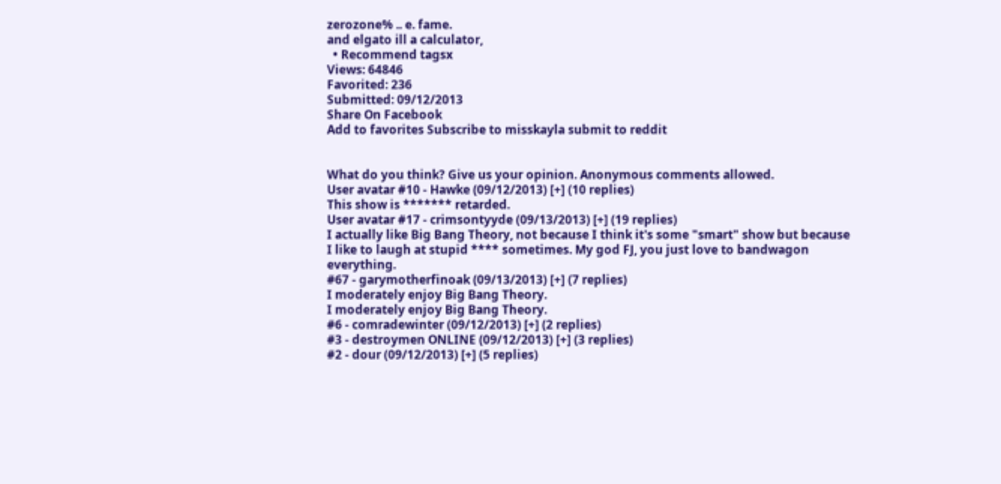zerozone% .. e. fame.
and elgato ill a calculator,
  • Recommend tagsx
Views: 64846
Favorited: 236
Submitted: 09/12/2013
Share On Facebook
Add to favorites Subscribe to misskayla submit to reddit


What do you think? Give us your opinion. Anonymous comments allowed.
User avatar #10 - Hawke (09/12/2013) [+] (10 replies)
This show is ******* retarded.
User avatar #17 - crimsontyyde (09/13/2013) [+] (19 replies)
I actually like Big Bang Theory, not because I think it's some "smart" show but because I like to laugh at stupid **** sometimes. My god FJ, you just love to bandwagon everything.
#67 - garymotherfinoak (09/13/2013) [+] (7 replies)
I moderately enjoy Big Bang Theory.
I moderately enjoy Big Bang Theory.
#6 - comradewinter (09/12/2013) [+] (2 replies)
#3 - destroymen ONLINE (09/12/2013) [+] (3 replies)
#2 - dour (09/12/2013) [+] (5 replies)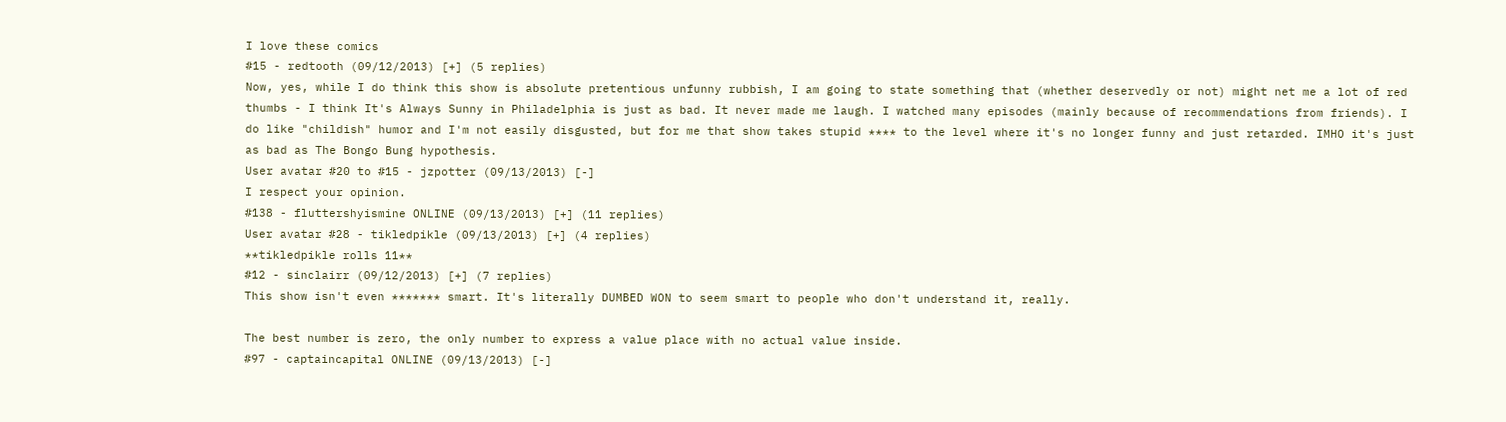I love these comics
#15 - redtooth (09/12/2013) [+] (5 replies)
Now, yes, while I do think this show is absolute pretentious unfunny rubbish, I am going to state something that (whether deservedly or not) might net me a lot of red thumbs - I think It's Always Sunny in Philadelphia is just as bad. It never made me laugh. I watched many episodes (mainly because of recommendations from friends). I do like "childish" humor and I'm not easily disgusted, but for me that show takes stupid **** to the level where it's no longer funny and just retarded. IMHO it's just as bad as The Bongo Bung hypothesis.
User avatar #20 to #15 - jzpotter (09/13/2013) [-]
I respect your opinion.
#138 - fluttershyismine ONLINE (09/13/2013) [+] (11 replies)
User avatar #28 - tikledpikle (09/13/2013) [+] (4 replies)
**tikledpikle rolls 11**
#12 - sinclairr (09/12/2013) [+] (7 replies)
This show isn't even ******* smart. It's literally DUMBED WON to seem smart to people who don't understand it, really.

The best number is zero, the only number to express a value place with no actual value inside.
#97 - captaincapital ONLINE (09/13/2013) [-]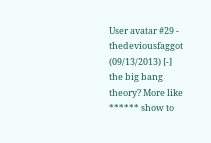User avatar #29 - thedeviousfaggot (09/13/2013) [-]
the big bang theory? More like ****** show to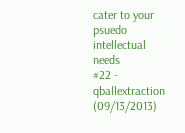cater to your psuedo intellectual needs
#22 - qballextraction (09/13/2013)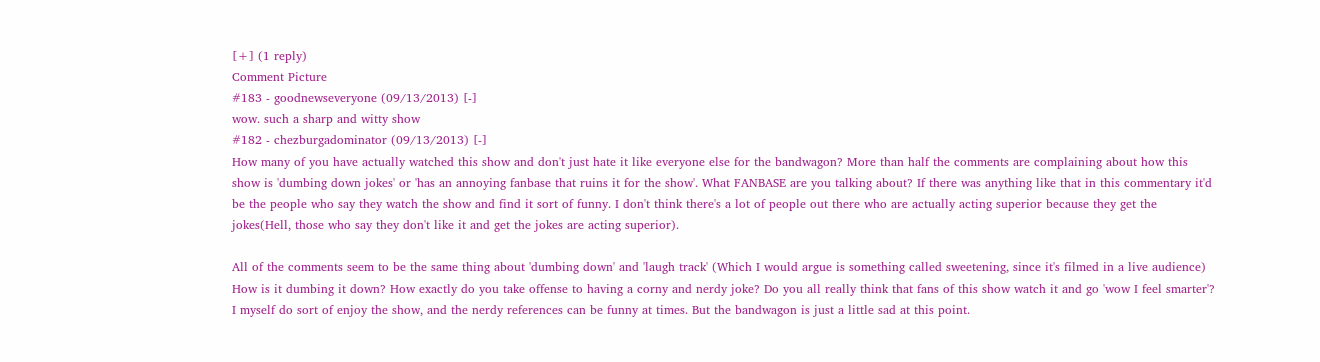[+] (1 reply)
Comment Picture
#183 - goodnewseveryone (09/13/2013) [-]
wow. such a sharp and witty show
#182 - chezburgadominator (09/13/2013) [-]
How many of you have actually watched this show and don't just hate it like everyone else for the bandwagon? More than half the comments are complaining about how this show is 'dumbing down jokes' or 'has an annoying fanbase that ruins it for the show'. What FANBASE are you talking about? If there was anything like that in this commentary it'd be the people who say they watch the show and find it sort of funny. I don't think there's a lot of people out there who are actually acting superior because they get the jokes(Hell, those who say they don't like it and get the jokes are acting superior).

All of the comments seem to be the same thing about 'dumbing down' and 'laugh track' (Which I would argue is something called sweetening, since it's filmed in a live audience) How is it dumbing it down? How exactly do you take offense to having a corny and nerdy joke? Do you all really think that fans of this show watch it and go 'wow I feel smarter'? I myself do sort of enjoy the show, and the nerdy references can be funny at times. But the bandwagon is just a little sad at this point.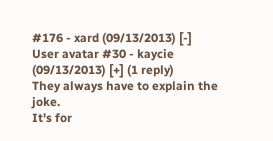#176 - xard (09/13/2013) [-]
User avatar #30 - kaycie (09/13/2013) [+] (1 reply)
They always have to explain the joke.
It's for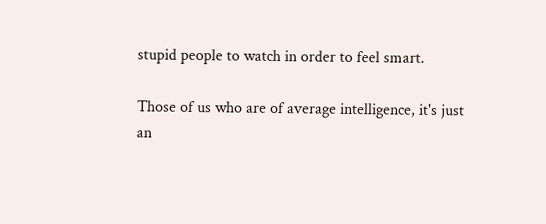stupid people to watch in order to feel smart.

Those of us who are of average intelligence, it's just an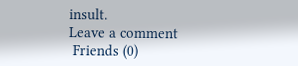insult.
Leave a comment
 Friends (0)